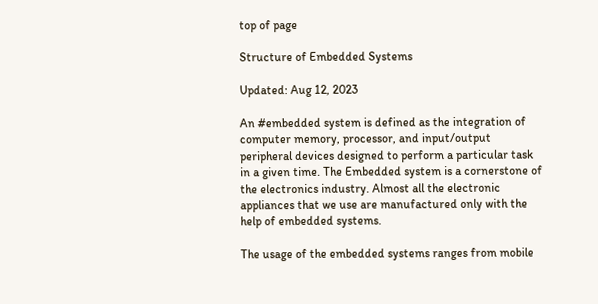top of page

Structure of Embedded Systems

Updated: Aug 12, 2023

An #embedded system is defined as the integration of computer memory, processor, and input/output peripheral devices designed to perform a particular task in a given time. The Embedded system is a cornerstone of the electronics industry. Almost all the electronic appliances that we use are manufactured only with the help of embedded systems.

The usage of the embedded systems ranges from mobile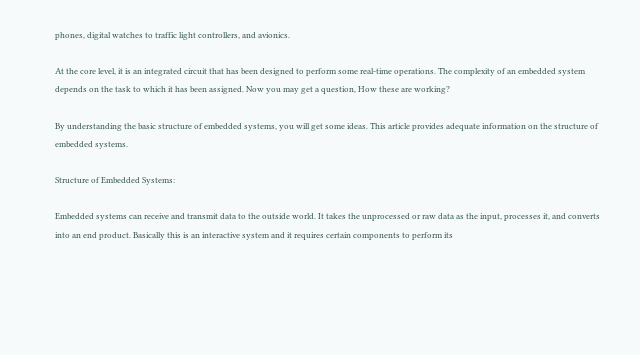phones, digital watches to traffic light controllers, and avionics.

At the core level, it is an integrated circuit that has been designed to perform some real-time operations. The complexity of an embedded system depends on the task to which it has been assigned. Now you may get a question, How these are working?

By understanding the basic structure of embedded systems, you will get some ideas. This article provides adequate information on the structure of embedded systems.

Structure of Embedded Systems:

Embedded systems can receive and transmit data to the outside world. It takes the unprocessed or raw data as the input, processes it, and converts into an end product. Basically this is an interactive system and it requires certain components to perform its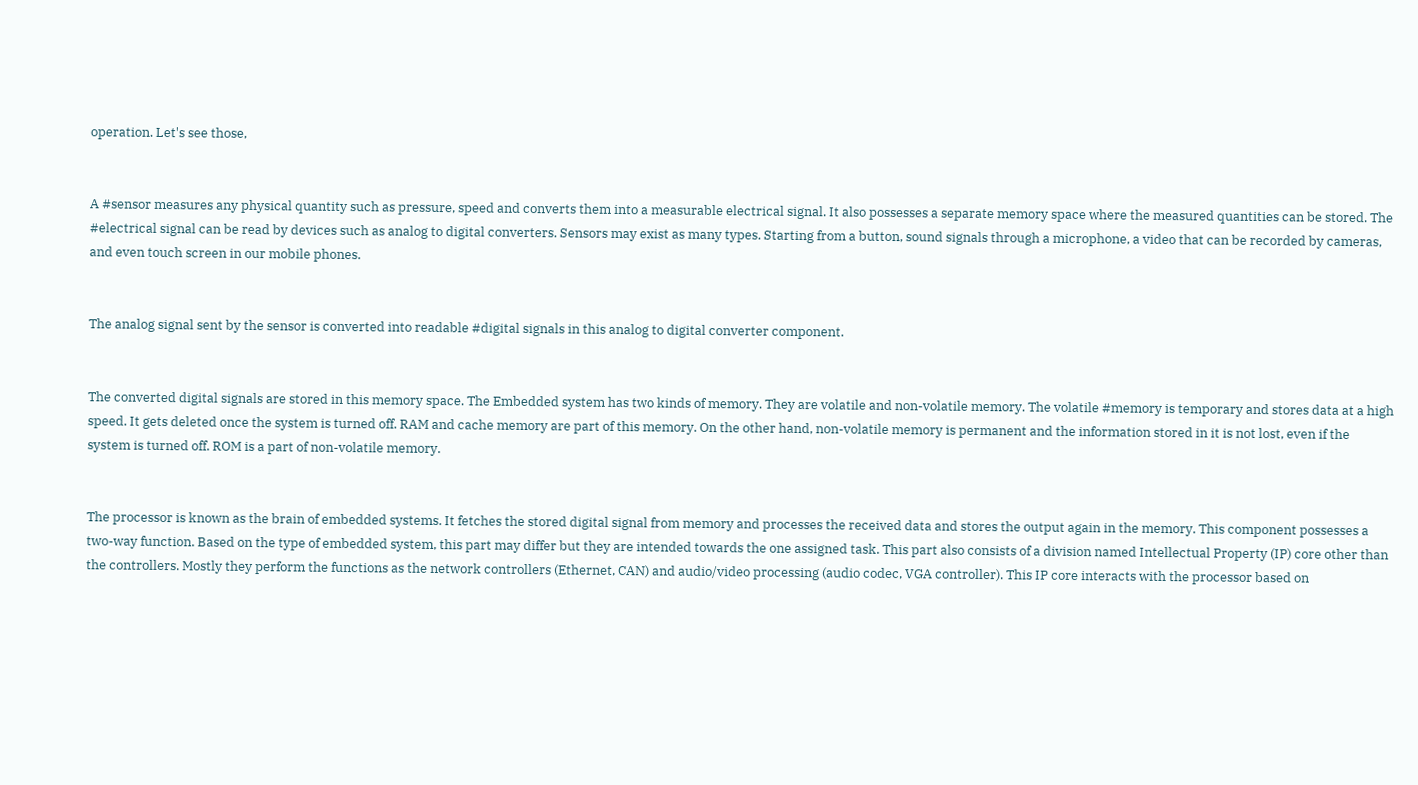operation. Let's see those,


A #sensor measures any physical quantity such as pressure, speed and converts them into a measurable electrical signal. It also possesses a separate memory space where the measured quantities can be stored. The #electrical signal can be read by devices such as analog to digital converters. Sensors may exist as many types. Starting from a button, sound signals through a microphone, a video that can be recorded by cameras, and even touch screen in our mobile phones.


The analog signal sent by the sensor is converted into readable #digital signals in this analog to digital converter component.


The converted digital signals are stored in this memory space. The Embedded system has two kinds of memory. They are volatile and non-volatile memory. The volatile #memory is temporary and stores data at a high speed. It gets deleted once the system is turned off. RAM and cache memory are part of this memory. On the other hand, non-volatile memory is permanent and the information stored in it is not lost, even if the system is turned off. ROM is a part of non-volatile memory.


The processor is known as the brain of embedded systems. It fetches the stored digital signal from memory and processes the received data and stores the output again in the memory. This component possesses a two-way function. Based on the type of embedded system, this part may differ but they are intended towards the one assigned task. This part also consists of a division named Intellectual Property (IP) core other than the controllers. Mostly they perform the functions as the network controllers (Ethernet, CAN) and audio/video processing (audio codec, VGA controller). This IP core interacts with the processor based on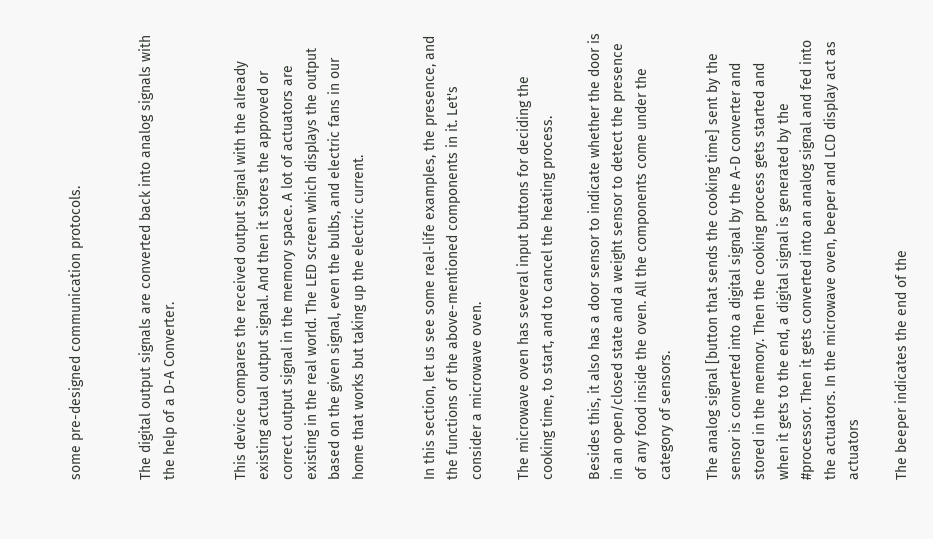some pre-designed communication protocols.


The digital output signals are converted back into analog signals with the help of a D-A Converter.


This device compares the received output signal with the already existing actual output signal. And then it stores the approved or correct output signal in the memory space. A lot of actuators are existing in the real world. The LED screen which displays the output based on the given signal, even the bulbs, and electric fans in our home that works but taking up the electric current.


In this section, let us see some real-life examples, the presence, and the functions of the above-mentioned components in it. Let's consider a microwave oven.

The microwave oven has several input buttons for deciding the cooking time, to start, and to cancel the heating process.

Besides this, it also has a door sensor to indicate whether the door is in an open/closed state and a weight sensor to detect the presence of any food inside the oven. All the components come under the category of sensors.

The analog signal [button that sends the cooking time] sent by the sensor is converted into a digital signal by the A-D converter and stored in the memory. Then the cooking process gets started and when it gets to the end, a digital signal is generated by the #processor. Then it gets converted into an analog signal and fed into the actuators. In the microwave oven, beeper and LCD display act as actuators

The beeper indicates the end of the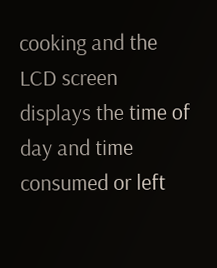cooking and the LCD screen displays the time of day and time consumed or left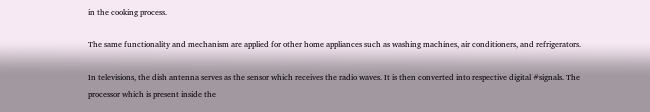in the cooking process.

The same functionality and mechanism are applied for other home appliances such as washing machines, air conditioners, and refrigerators.

In televisions, the dish antenna serves as the sensor which receives the radio waves. It is then converted into respective digital #signals. The processor which is present inside the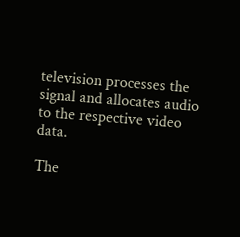television processes the signal and allocates audio to the respective video data.

The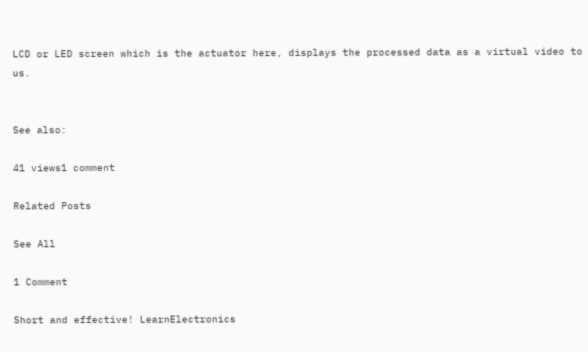LCD or LED screen which is the actuator here, displays the processed data as a virtual video to us.


See also:

41 views1 comment

Related Posts

See All

1 Comment

Short and effective! LearnElectronics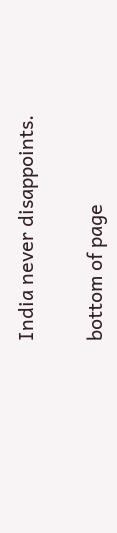India never disappoints.

bottom of page